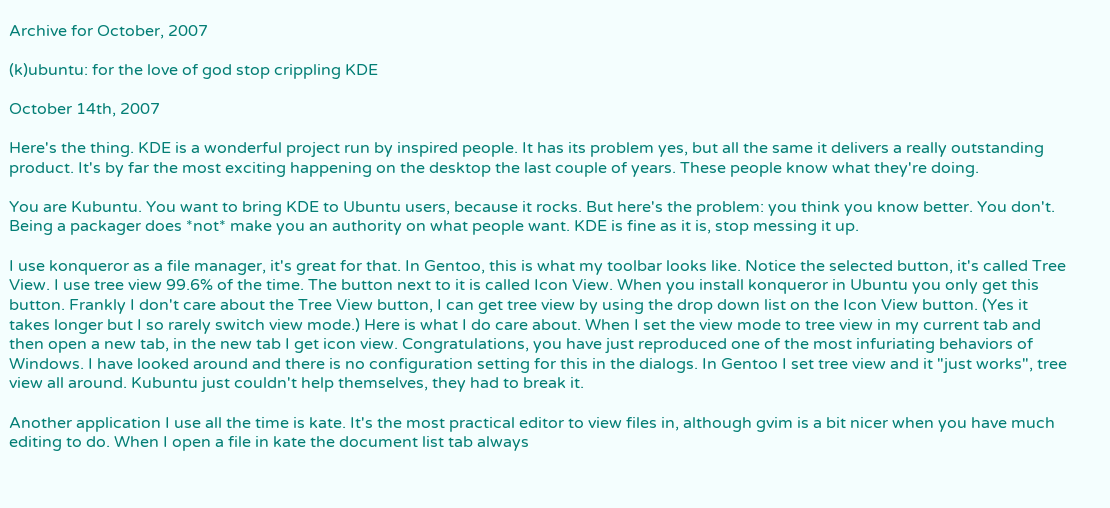Archive for October, 2007

(k)ubuntu: for the love of god stop crippling KDE

October 14th, 2007

Here's the thing. KDE is a wonderful project run by inspired people. It has its problem yes, but all the same it delivers a really outstanding product. It's by far the most exciting happening on the desktop the last couple of years. These people know what they're doing.

You are Kubuntu. You want to bring KDE to Ubuntu users, because it rocks. But here's the problem: you think you know better. You don't. Being a packager does *not* make you an authority on what people want. KDE is fine as it is, stop messing it up.

I use konqueror as a file manager, it's great for that. In Gentoo, this is what my toolbar looks like. Notice the selected button, it's called Tree View. I use tree view 99.6% of the time. The button next to it is called Icon View. When you install konqueror in Ubuntu you only get this button. Frankly I don't care about the Tree View button, I can get tree view by using the drop down list on the Icon View button. (Yes it takes longer but I so rarely switch view mode.) Here is what I do care about. When I set the view mode to tree view in my current tab and then open a new tab, in the new tab I get icon view. Congratulations, you have just reproduced one of the most infuriating behaviors of Windows. I have looked around and there is no configuration setting for this in the dialogs. In Gentoo I set tree view and it "just works", tree view all around. Kubuntu just couldn't help themselves, they had to break it.

Another application I use all the time is kate. It's the most practical editor to view files in, although gvim is a bit nicer when you have much editing to do. When I open a file in kate the document list tab always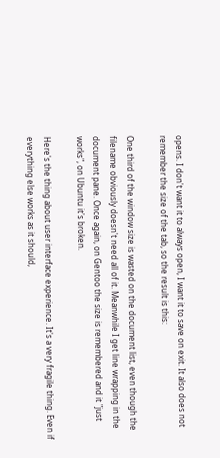opens. I don't want it to always open, I want it to save on exit. It also does not remember the size of the tab, so the result is this:

One third of the window size is wasted on the document list, even though the filename obviously doesn't need all of it. Meanwhile I get line wrapping in the document pane. Once again, on Gentoo the size is remembered and it "just works", on Ubuntu it's broken.

Here's the thing about user interface experience. It's a very fragile thing. Even if everything else works as it should,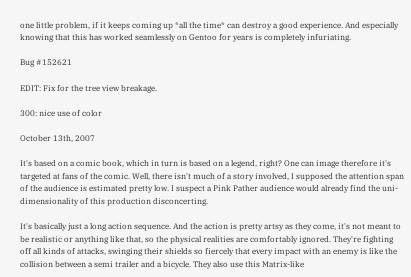one little problem, if it keeps coming up *all the time* can destroy a good experience. And especially knowing that this has worked seamlessly on Gentoo for years is completely infuriating.

Bug #152621

EDIT: Fix for the tree view breakage.

300: nice use of color

October 13th, 2007

It's based on a comic book, which in turn is based on a legend, right? One can image therefore it's targeted at fans of the comic. Well, there isn't much of a story involved, I supposed the attention span of the audience is estimated pretty low. I suspect a Pink Pather audience would already find the uni-dimensionality of this production disconcerting.

It's basically just a long action sequence. And the action is pretty artsy as they come, it's not meant to be realistic or anything like that, so the physical realities are comfortably ignored. They're fighting off all kinds of attacks, swinging their shields so fiercely that every impact with an enemy is like the collision between a semi trailer and a bicycle. They also use this Matrix-like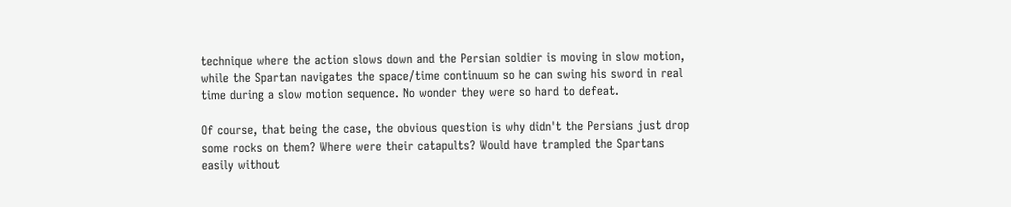technique where the action slows down and the Persian soldier is moving in slow motion, while the Spartan navigates the space/time continuum so he can swing his sword in real time during a slow motion sequence. No wonder they were so hard to defeat.

Of course, that being the case, the obvious question is why didn't the Persians just drop some rocks on them? Where were their catapults? Would have trampled the Spartans easily without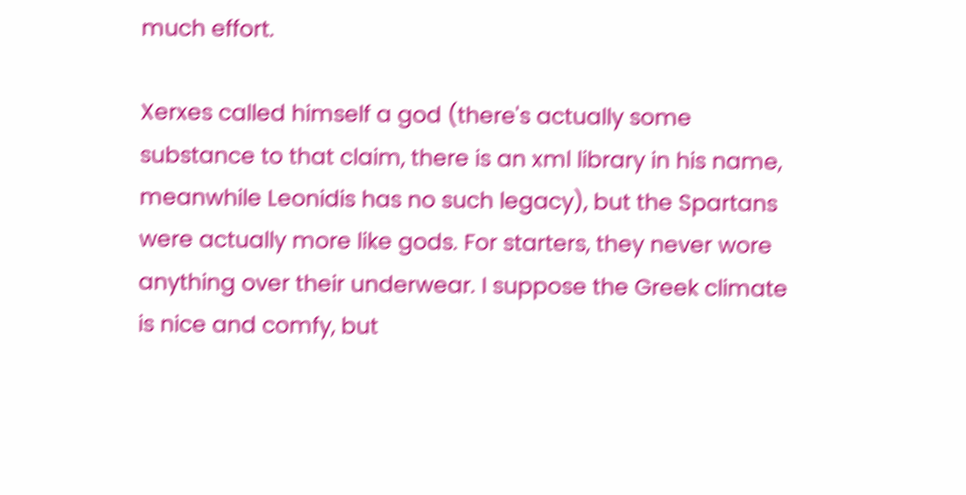much effort.

Xerxes called himself a god (there's actually some substance to that claim, there is an xml library in his name, meanwhile Leonidis has no such legacy), but the Spartans were actually more like gods. For starters, they never wore anything over their underwear. I suppose the Greek climate is nice and comfy, but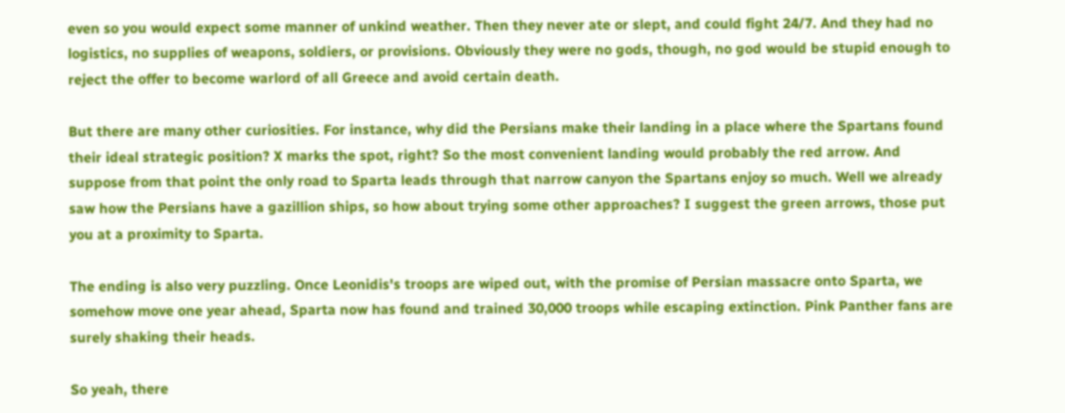even so you would expect some manner of unkind weather. Then they never ate or slept, and could fight 24/7. And they had no logistics, no supplies of weapons, soldiers, or provisions. Obviously they were no gods, though, no god would be stupid enough to reject the offer to become warlord of all Greece and avoid certain death.

But there are many other curiosities. For instance, why did the Persians make their landing in a place where the Spartans found their ideal strategic position? X marks the spot, right? So the most convenient landing would probably the red arrow. And suppose from that point the only road to Sparta leads through that narrow canyon the Spartans enjoy so much. Well we already saw how the Persians have a gazillion ships, so how about trying some other approaches? I suggest the green arrows, those put you at a proximity to Sparta.

The ending is also very puzzling. Once Leonidis's troops are wiped out, with the promise of Persian massacre onto Sparta, we somehow move one year ahead, Sparta now has found and trained 30,000 troops while escaping extinction. Pink Panther fans are surely shaking their heads.

So yeah, there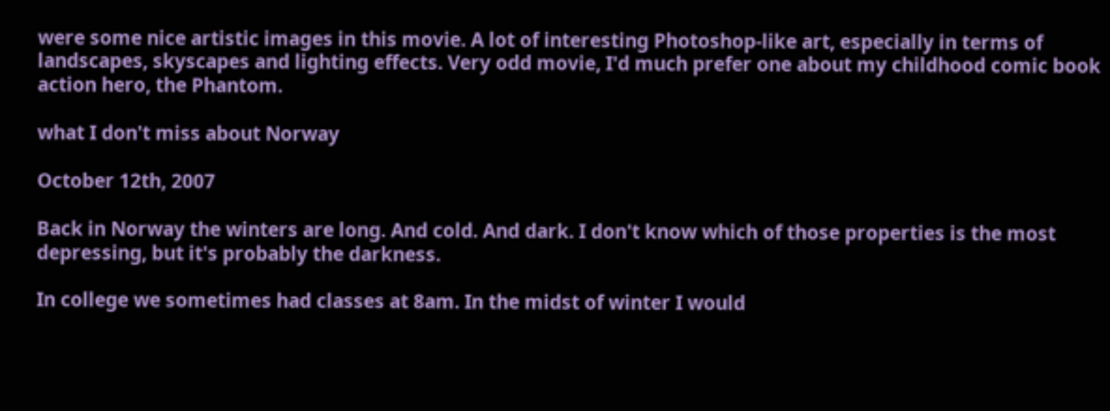were some nice artistic images in this movie. A lot of interesting Photoshop-like art, especially in terms of landscapes, skyscapes and lighting effects. Very odd movie, I'd much prefer one about my childhood comic book action hero, the Phantom.

what I don't miss about Norway

October 12th, 2007

Back in Norway the winters are long. And cold. And dark. I don't know which of those properties is the most depressing, but it's probably the darkness.

In college we sometimes had classes at 8am. In the midst of winter I would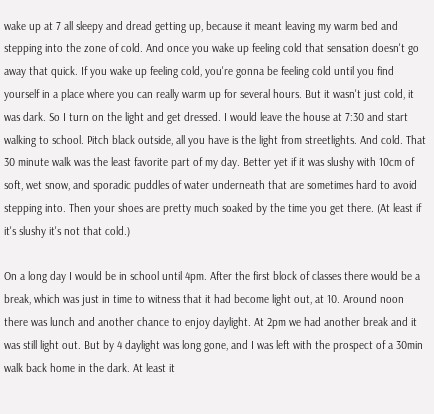wake up at 7 all sleepy and dread getting up, because it meant leaving my warm bed and stepping into the zone of cold. And once you wake up feeling cold that sensation doesn't go away that quick. If you wake up feeling cold, you're gonna be feeling cold until you find yourself in a place where you can really warm up for several hours. But it wasn't just cold, it was dark. So I turn on the light and get dressed. I would leave the house at 7:30 and start walking to school. Pitch black outside, all you have is the light from streetlights. And cold. That 30 minute walk was the least favorite part of my day. Better yet if it was slushy with 10cm of soft, wet snow, and sporadic puddles of water underneath that are sometimes hard to avoid stepping into. Then your shoes are pretty much soaked by the time you get there. (At least if it's slushy it's not that cold.)

On a long day I would be in school until 4pm. After the first block of classes there would be a break, which was just in time to witness that it had become light out, at 10. Around noon there was lunch and another chance to enjoy daylight. At 2pm we had another break and it was still light out. But by 4 daylight was long gone, and I was left with the prospect of a 30min walk back home in the dark. At least it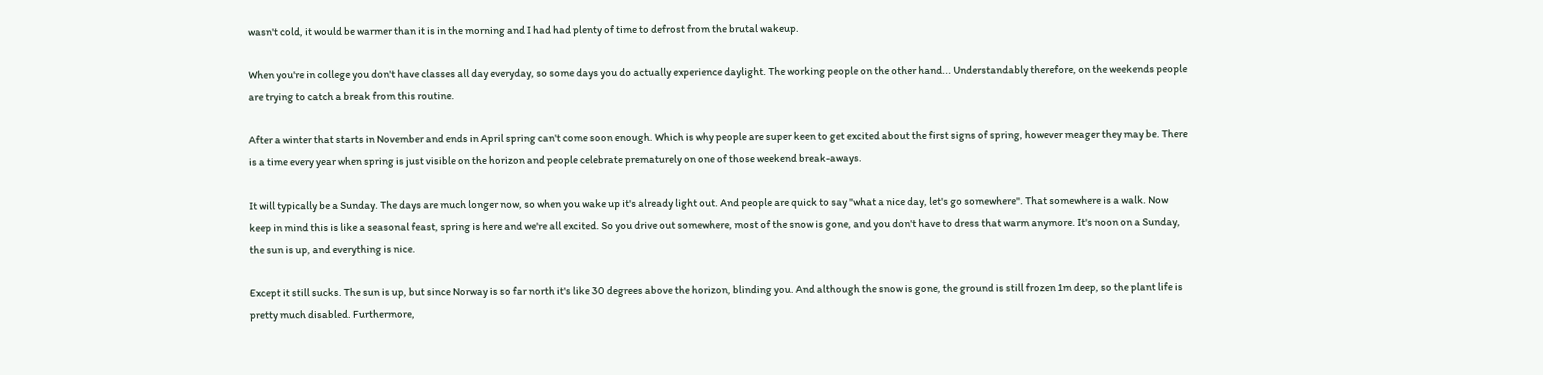wasn't cold, it would be warmer than it is in the morning and I had had plenty of time to defrost from the brutal wakeup.

When you're in college you don't have classes all day everyday, so some days you do actually experience daylight. The working people on the other hand... Understandably therefore, on the weekends people are trying to catch a break from this routine.

After a winter that starts in November and ends in April spring can't come soon enough. Which is why people are super keen to get excited about the first signs of spring, however meager they may be. There is a time every year when spring is just visible on the horizon and people celebrate prematurely on one of those weekend break-aways.

It will typically be a Sunday. The days are much longer now, so when you wake up it's already light out. And people are quick to say "what a nice day, let's go somewhere". That somewhere is a walk. Now keep in mind this is like a seasonal feast, spring is here and we're all excited. So you drive out somewhere, most of the snow is gone, and you don't have to dress that warm anymore. It's noon on a Sunday, the sun is up, and everything is nice.

Except it still sucks. The sun is up, but since Norway is so far north it's like 30 degrees above the horizon, blinding you. And although the snow is gone, the ground is still frozen 1m deep, so the plant life is pretty much disabled. Furthermore,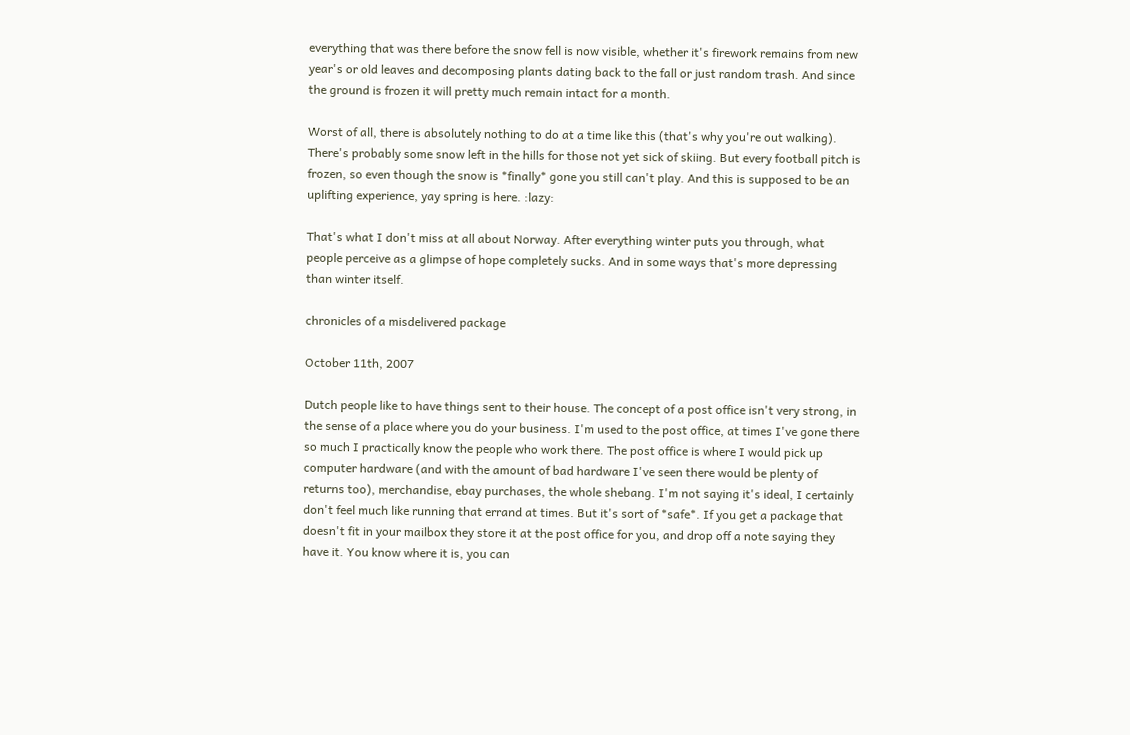everything that was there before the snow fell is now visible, whether it's firework remains from new year's or old leaves and decomposing plants dating back to the fall or just random trash. And since the ground is frozen it will pretty much remain intact for a month.

Worst of all, there is absolutely nothing to do at a time like this (that's why you're out walking). There's probably some snow left in the hills for those not yet sick of skiing. But every football pitch is frozen, so even though the snow is *finally* gone you still can't play. And this is supposed to be an uplifting experience, yay spring is here. :lazy:

That's what I don't miss at all about Norway. After everything winter puts you through, what people perceive as a glimpse of hope completely sucks. And in some ways that's more depressing than winter itself.

chronicles of a misdelivered package

October 11th, 2007

Dutch people like to have things sent to their house. The concept of a post office isn't very strong, in the sense of a place where you do your business. I'm used to the post office, at times I've gone there so much I practically know the people who work there. The post office is where I would pick up computer hardware (and with the amount of bad hardware I've seen there would be plenty of returns too), merchandise, ebay purchases, the whole shebang. I'm not saying it's ideal, I certainly don't feel much like running that errand at times. But it's sort of *safe*. If you get a package that doesn't fit in your mailbox they store it at the post office for you, and drop off a note saying they have it. You know where it is, you can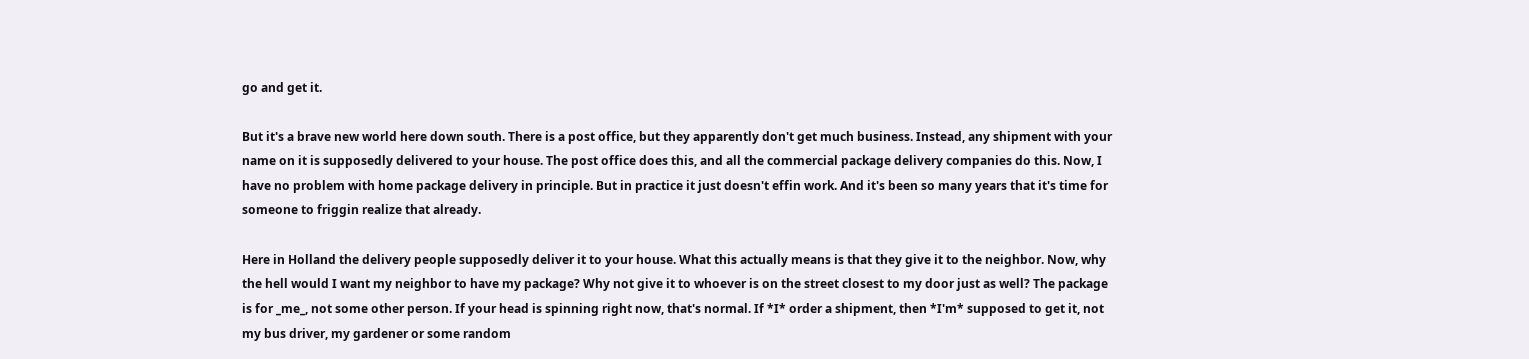go and get it.

But it's a brave new world here down south. There is a post office, but they apparently don't get much business. Instead, any shipment with your name on it is supposedly delivered to your house. The post office does this, and all the commercial package delivery companies do this. Now, I have no problem with home package delivery in principle. But in practice it just doesn't effin work. And it's been so many years that it's time for someone to friggin realize that already.

Here in Holland the delivery people supposedly deliver it to your house. What this actually means is that they give it to the neighbor. Now, why the hell would I want my neighbor to have my package? Why not give it to whoever is on the street closest to my door just as well? The package is for _me_, not some other person. If your head is spinning right now, that's normal. If *I* order a shipment, then *I'm* supposed to get it, not my bus driver, my gardener or some random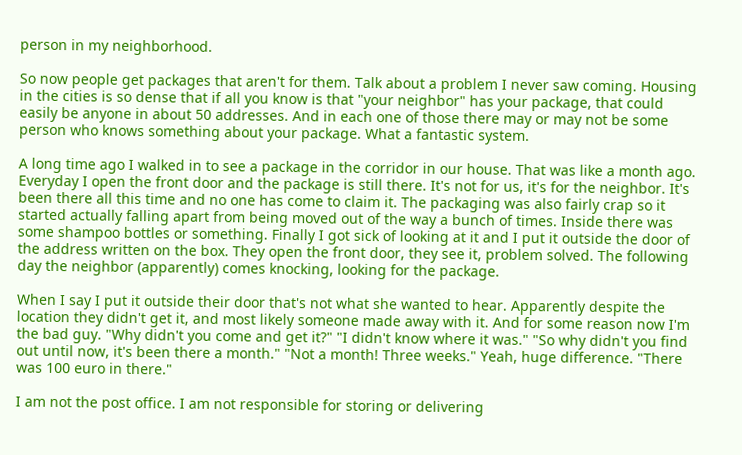person in my neighborhood.

So now people get packages that aren't for them. Talk about a problem I never saw coming. Housing in the cities is so dense that if all you know is that "your neighbor" has your package, that could easily be anyone in about 50 addresses. And in each one of those there may or may not be some person who knows something about your package. What a fantastic system.

A long time ago I walked in to see a package in the corridor in our house. That was like a month ago. Everyday I open the front door and the package is still there. It's not for us, it's for the neighbor. It's been there all this time and no one has come to claim it. The packaging was also fairly crap so it started actually falling apart from being moved out of the way a bunch of times. Inside there was some shampoo bottles or something. Finally I got sick of looking at it and I put it outside the door of the address written on the box. They open the front door, they see it, problem solved. The following day the neighbor (apparently) comes knocking, looking for the package.

When I say I put it outside their door that's not what she wanted to hear. Apparently despite the location they didn't get it, and most likely someone made away with it. And for some reason now I'm the bad guy. "Why didn't you come and get it?" "I didn't know where it was." "So why didn't you find out until now, it's been there a month." "Not a month! Three weeks." Yeah, huge difference. "There was 100 euro in there."

I am not the post office. I am not responsible for storing or delivering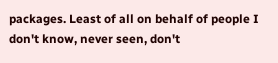packages. Least of all on behalf of people I don't know, never seen, don't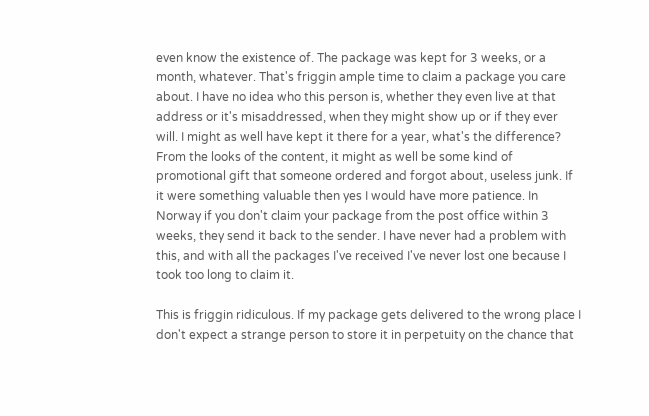even know the existence of. The package was kept for 3 weeks, or a month, whatever. That's friggin ample time to claim a package you care about. I have no idea who this person is, whether they even live at that address or it's misaddressed, when they might show up or if they ever will. I might as well have kept it there for a year, what's the difference? From the looks of the content, it might as well be some kind of promotional gift that someone ordered and forgot about, useless junk. If it were something valuable then yes I would have more patience. In Norway if you don't claim your package from the post office within 3 weeks, they send it back to the sender. I have never had a problem with this, and with all the packages I've received I've never lost one because I took too long to claim it.

This is friggin ridiculous. If my package gets delivered to the wrong place I don't expect a strange person to store it in perpetuity on the chance that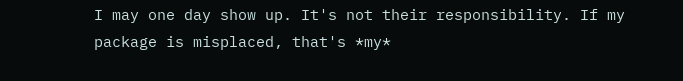I may one day show up. It's not their responsibility. If my package is misplaced, that's *my*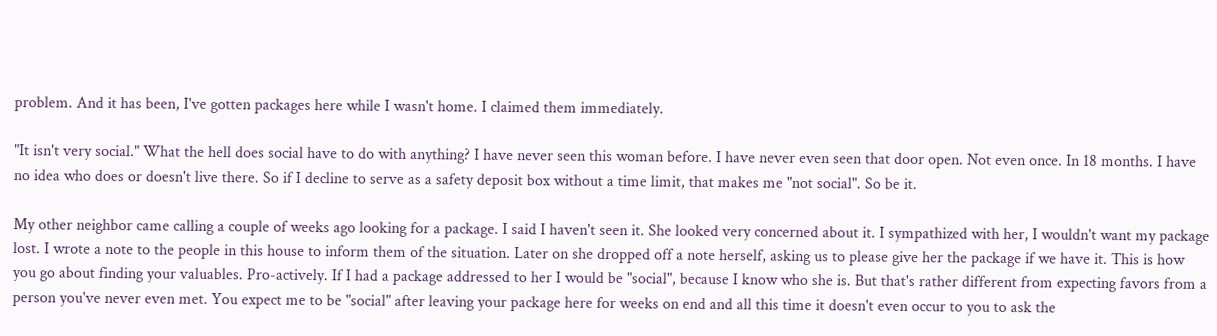problem. And it has been, I've gotten packages here while I wasn't home. I claimed them immediately.

"It isn't very social." What the hell does social have to do with anything? I have never seen this woman before. I have never even seen that door open. Not even once. In 18 months. I have no idea who does or doesn't live there. So if I decline to serve as a safety deposit box without a time limit, that makes me "not social". So be it.

My other neighbor came calling a couple of weeks ago looking for a package. I said I haven't seen it. She looked very concerned about it. I sympathized with her, I wouldn't want my package lost. I wrote a note to the people in this house to inform them of the situation. Later on she dropped off a note herself, asking us to please give her the package if we have it. This is how you go about finding your valuables. Pro-actively. If I had a package addressed to her I would be "social", because I know who she is. But that's rather different from expecting favors from a person you've never even met. You expect me to be "social" after leaving your package here for weeks on end and all this time it doesn't even occur to you to ask the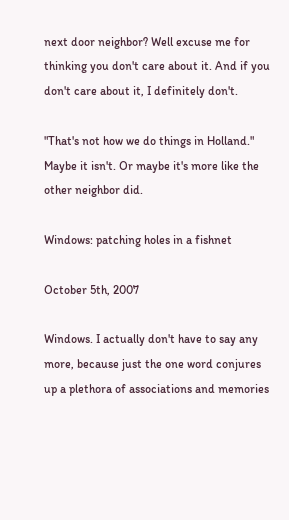next door neighbor? Well excuse me for thinking you don't care about it. And if you don't care about it, I definitely don't.

"That's not how we do things in Holland." Maybe it isn't. Or maybe it's more like the other neighbor did.

Windows: patching holes in a fishnet

October 5th, 2007

Windows. I actually don't have to say any more, because just the one word conjures up a plethora of associations and memories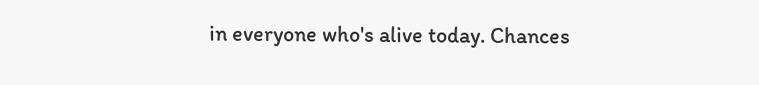in everyone who's alive today. Chances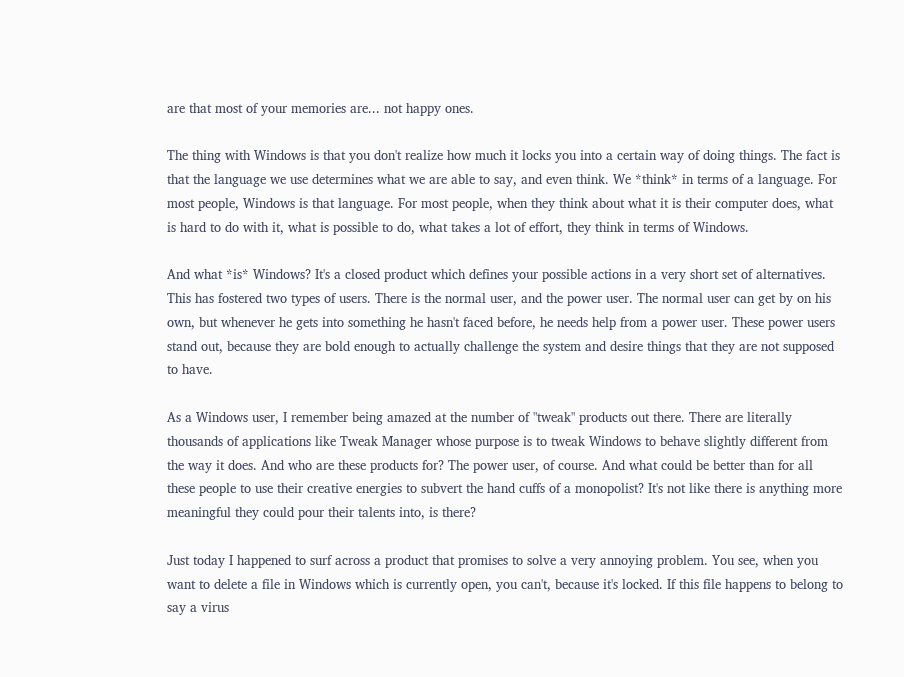are that most of your memories are... not happy ones.

The thing with Windows is that you don't realize how much it locks you into a certain way of doing things. The fact is that the language we use determines what we are able to say, and even think. We *think* in terms of a language. For most people, Windows is that language. For most people, when they think about what it is their computer does, what is hard to do with it, what is possible to do, what takes a lot of effort, they think in terms of Windows.

And what *is* Windows? It's a closed product which defines your possible actions in a very short set of alternatives. This has fostered two types of users. There is the normal user, and the power user. The normal user can get by on his own, but whenever he gets into something he hasn't faced before, he needs help from a power user. These power users stand out, because they are bold enough to actually challenge the system and desire things that they are not supposed to have.

As a Windows user, I remember being amazed at the number of "tweak" products out there. There are literally thousands of applications like Tweak Manager whose purpose is to tweak Windows to behave slightly different from the way it does. And who are these products for? The power user, of course. And what could be better than for all these people to use their creative energies to subvert the hand cuffs of a monopolist? It's not like there is anything more meaningful they could pour their talents into, is there?

Just today I happened to surf across a product that promises to solve a very annoying problem. You see, when you want to delete a file in Windows which is currently open, you can't, because it's locked. If this file happens to belong to say a virus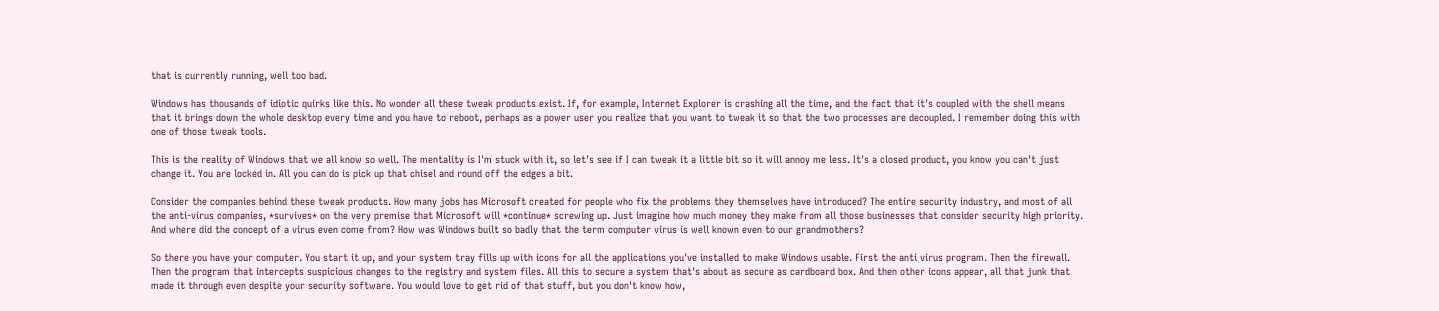that is currently running, well too bad.

Windows has thousands of idiotic quirks like this. No wonder all these tweak products exist. If, for example, Internet Explorer is crashing all the time, and the fact that it's coupled with the shell means that it brings down the whole desktop every time and you have to reboot, perhaps as a power user you realize that you want to tweak it so that the two processes are decoupled. I remember doing this with one of those tweak tools.

This is the reality of Windows that we all know so well. The mentality is I'm stuck with it, so let's see if I can tweak it a little bit so it will annoy me less. It's a closed product, you know you can't just change it. You are locked in. All you can do is pick up that chisel and round off the edges a bit.

Consider the companies behind these tweak products. How many jobs has Microsoft created for people who fix the problems they themselves have introduced? The entire security industry, and most of all the anti-virus companies, *survives* on the very premise that Microsoft will *continue* screwing up. Just imagine how much money they make from all those businesses that consider security high priority. And where did the concept of a virus even come from? How was Windows built so badly that the term computer virus is well known even to our grandmothers?

So there you have your computer. You start it up, and your system tray fills up with icons for all the applications you've installed to make Windows usable. First the anti virus program. Then the firewall. Then the program that intercepts suspicious changes to the registry and system files. All this to secure a system that's about as secure as cardboard box. And then other icons appear, all that junk that made it through even despite your security software. You would love to get rid of that stuff, but you don't know how,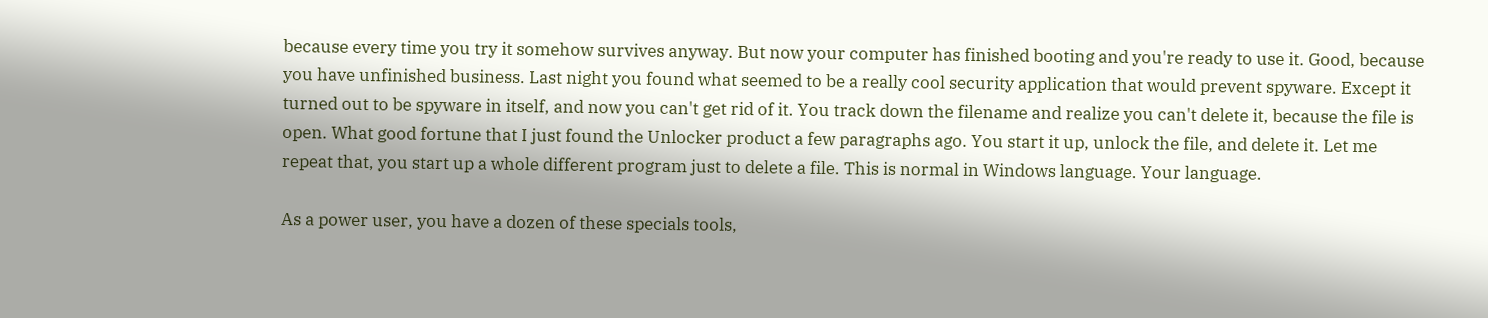because every time you try it somehow survives anyway. But now your computer has finished booting and you're ready to use it. Good, because you have unfinished business. Last night you found what seemed to be a really cool security application that would prevent spyware. Except it turned out to be spyware in itself, and now you can't get rid of it. You track down the filename and realize you can't delete it, because the file is open. What good fortune that I just found the Unlocker product a few paragraphs ago. You start it up, unlock the file, and delete it. Let me repeat that, you start up a whole different program just to delete a file. This is normal in Windows language. Your language.

As a power user, you have a dozen of these specials tools,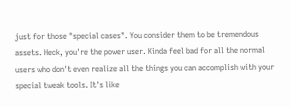just for those "special cases". You consider them to be tremendous assets. Heck, you're the power user. Kinda feel bad for all the normal users who don't even realize all the things you can accomplish with your special tweak tools. It's like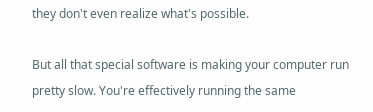they don't even realize what's possible.

But all that special software is making your computer run pretty slow. You're effectively running the same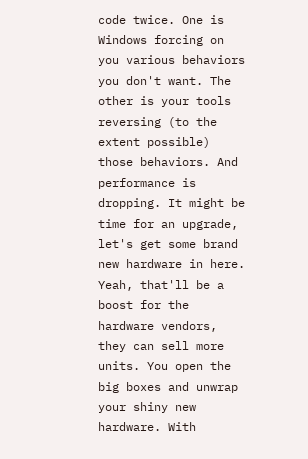code twice. One is Windows forcing on you various behaviors you don't want. The other is your tools reversing (to the extent possible) those behaviors. And performance is dropping. It might be time for an upgrade, let's get some brand new hardware in here. Yeah, that'll be a boost for the hardware vendors, they can sell more units. You open the big boxes and unwrap your shiny new hardware. With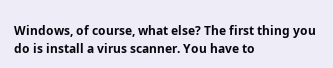Windows, of course, what else? The first thing you do is install a virus scanner. You have to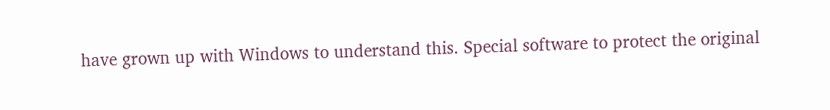have grown up with Windows to understand this. Special software to protect the original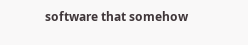software that somehow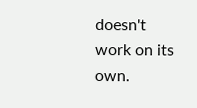doesn't work on its own.